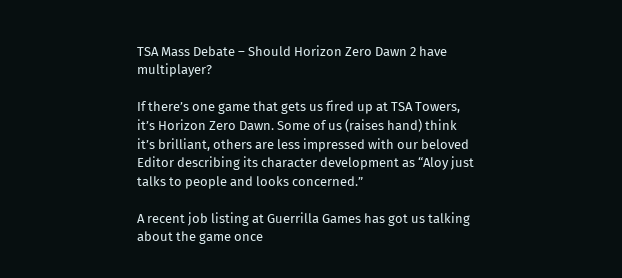TSA Mass Debate – Should Horizon Zero Dawn 2 have multiplayer?

If there’s one game that gets us fired up at TSA Towers, it’s Horizon Zero Dawn. Some of us (raises hand) think it’s brilliant, others are less impressed with our beloved Editor describing its character development as “Aloy just talks to people and looks concerned.”

A recent job listing at Guerrilla Games has got us talking about the game once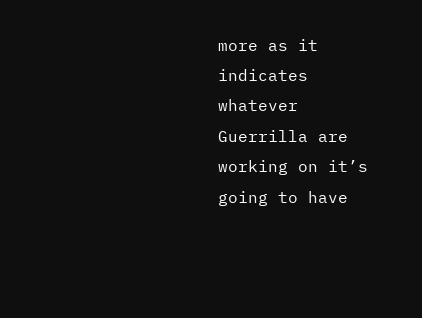more as it indicates whatever Guerrilla are working on it’s going to have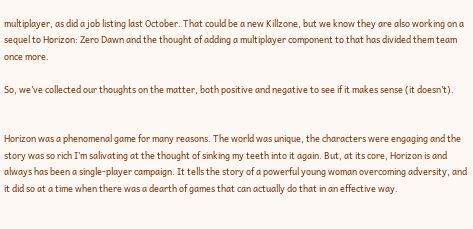multiplayer, as did a job listing last October. That could be a new Killzone, but we know they are also working on a sequel to Horizon: Zero Dawn and the thought of adding a multiplayer component to that has divided them team once more.

So, we’ve collected our thoughts on the matter, both positive and negative to see if it makes sense (it doesn’t).


Horizon was a phenomenal game for many reasons. The world was unique, the characters were engaging and the story was so rich I’m salivating at the thought of sinking my teeth into it again. But, at its core, Horizon is and always has been a single-player campaign. It tells the story of a powerful young woman overcoming adversity, and it did so at a time when there was a dearth of games that can actually do that in an effective way.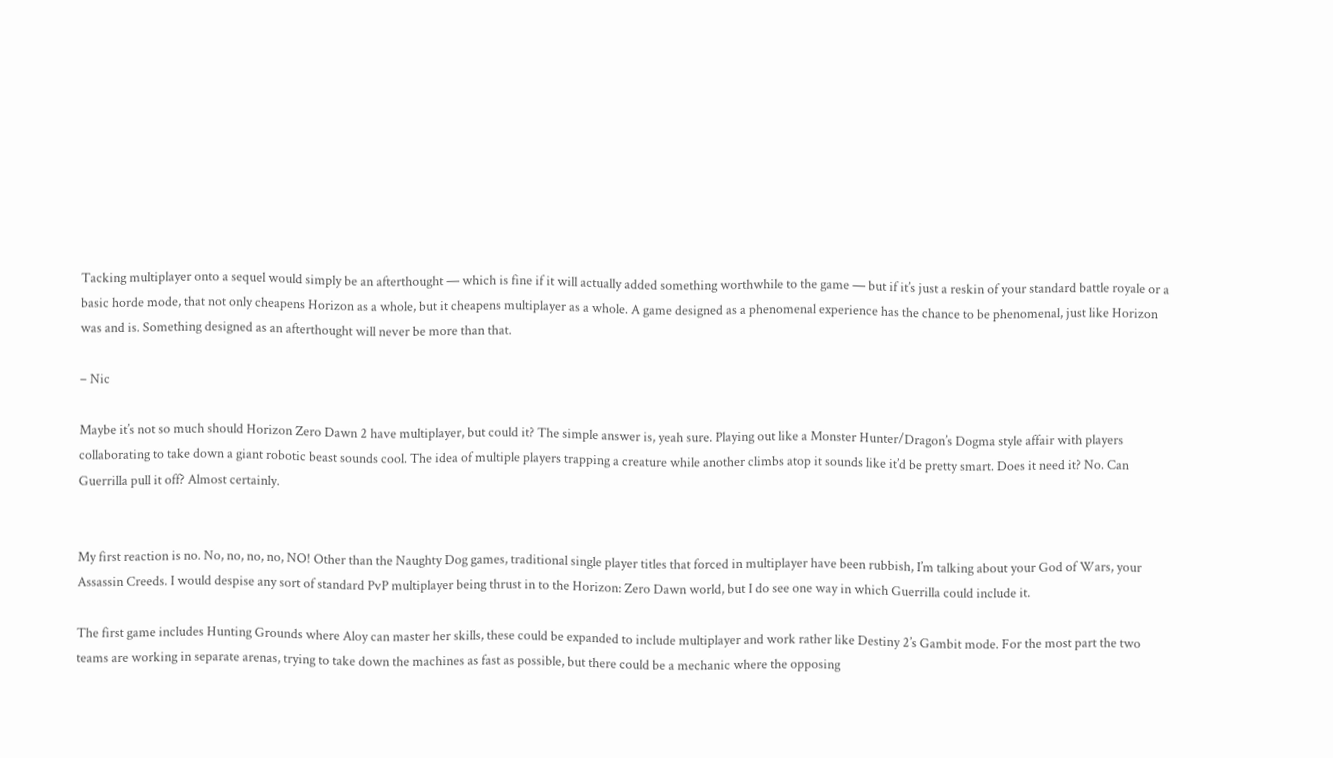Tacking multiplayer onto a sequel would simply be an afterthought — which is fine if it will actually added something worthwhile to the game — but if it’s just a reskin of your standard battle royale or a basic horde mode, that not only cheapens Horizon as a whole, but it cheapens multiplayer as a whole. A game designed as a phenomenal experience has the chance to be phenomenal, just like Horizon was and is. Something designed as an afterthought will never be more than that.

– Nic

Maybe it’s not so much should Horizon Zero Dawn 2 have multiplayer, but could it? The simple answer is, yeah sure. Playing out like a Monster Hunter/Dragon’s Dogma style affair with players collaborating to take down a giant robotic beast sounds cool. The idea of multiple players trapping a creature while another climbs atop it sounds like it’d be pretty smart. Does it need it? No. Can Guerrilla pull it off? Almost certainly.


My first reaction is no. No, no, no, no, NO! Other than the Naughty Dog games, traditional single player titles that forced in multiplayer have been rubbish, I’m talking about your God of Wars, your Assassin Creeds. I would despise any sort of standard PvP multiplayer being thrust in to the Horizon: Zero Dawn world, but I do see one way in which Guerrilla could include it.

The first game includes Hunting Grounds where Aloy can master her skills, these could be expanded to include multiplayer and work rather like Destiny 2’s Gambit mode. For the most part the two teams are working in separate arenas, trying to take down the machines as fast as possible, but there could be a mechanic where the opposing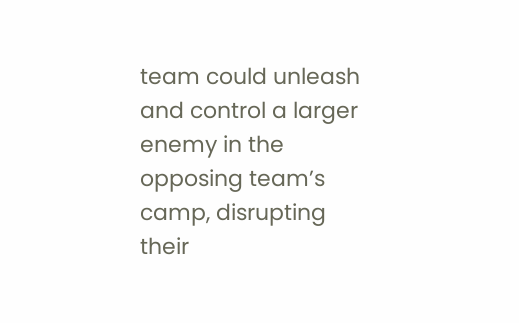team could unleash and control a larger enemy in the opposing team’s camp, disrupting their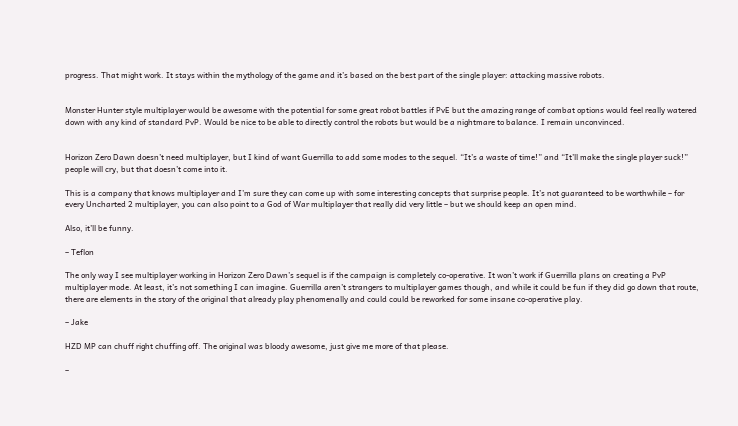progress. That might work. It stays within the mythology of the game and it’s based on the best part of the single player: attacking massive robots.


Monster Hunter style multiplayer would be awesome with the potential for some great robot battles if PvE but the amazing range of combat options would feel really watered down with any kind of standard PvP. Would be nice to be able to directly control the robots but would be a nightmare to balance. I remain unconvinced.


Horizon Zero Dawn doesn’t need multiplayer, but I kind of want Guerrilla to add some modes to the sequel. “It’s a waste of time!” and “It’ll make the single player suck!” people will cry, but that doesn’t come into it.

This is a company that knows multiplayer and I’m sure they can come up with some interesting concepts that surprise people. It’s not guaranteed to be worthwhile – for every Uncharted 2 multiplayer, you can also point to a God of War multiplayer that really did very little – but we should keep an open mind.

Also, it’ll be funny.

– Teflon

The only way I see multiplayer working in Horizon Zero Dawn’s sequel is if the campaign is completely co-operative. It won’t work if Guerrilla plans on creating a PvP multiplayer mode. At least, it’s not something I can imagine. Guerrilla aren’t strangers to multiplayer games though, and while it could be fun if they did go down that route, there are elements in the story of the original that already play phenomenally and could could be reworked for some insane co-operative play.

– Jake

HZD MP can chuff right chuffing off. The original was bloody awesome, just give me more of that please.

–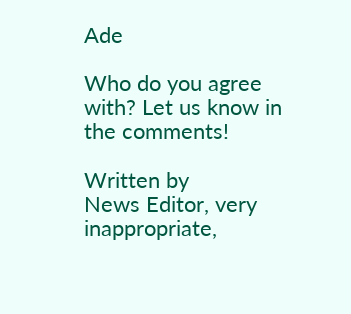Ade

Who do you agree with? Let us know in the comments!

Written by
News Editor, very inappropriate,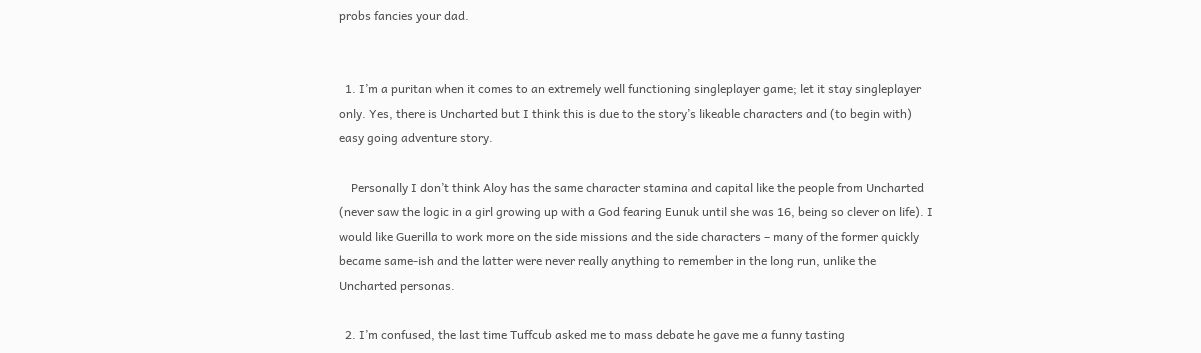probs fancies your dad.


  1. I’m a puritan when it comes to an extremely well functioning singleplayer game; let it stay singleplayer only. Yes, there is Uncharted but I think this is due to the story’s likeable characters and (to begin with) easy going adventure story.

    Personally I don’t think Aloy has the same character stamina and capital like the people from Uncharted (never saw the logic in a girl growing up with a God fearing Eunuk until she was 16, being so clever on life). I would like Guerilla to work more on the side missions and the side characters – many of the former quickly became same-ish and the latter were never really anything to remember in the long run, unlike the Uncharted personas.

  2. I’m confused, the last time Tuffcub asked me to mass debate he gave me a funny tasting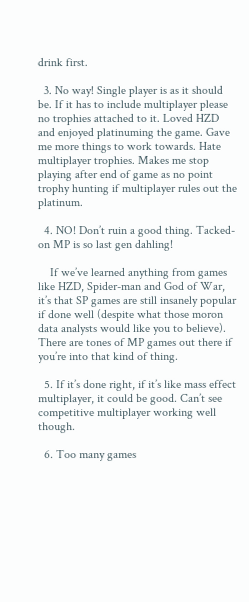drink first.

  3. No way! Single player is as it should be. If it has to include multiplayer please no trophies attached to it. Loved HZD and enjoyed platinuming the game. Gave me more things to work towards. Hate multiplayer trophies. Makes me stop playing after end of game as no point trophy hunting if multiplayer rules out the platinum.

  4. NO! Don’t ruin a good thing. Tacked-on MP is so last gen dahling!

    If we’ve learned anything from games like HZD, Spider-man and God of War, it’s that SP games are still insanely popular if done well (despite what those moron data analysts would like you to believe). There are tones of MP games out there if you’re into that kind of thing.

  5. If it’s done right, if it’s like mass effect multiplayer, it could be good. Can’t see competitive multiplayer working well though.

  6. Too many games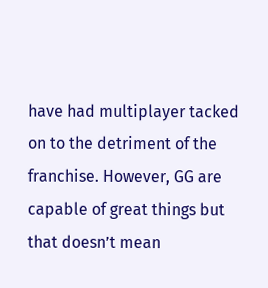have had multiplayer tacked on to the detriment of the franchise. However, GG are capable of great things but that doesn’t mean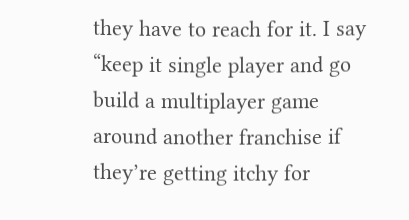they have to reach for it. I say “keep it single player and go build a multiplayer game around another franchise if they’re getting itchy for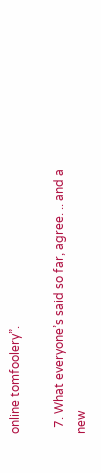online tomfoolery”.

  7. What everyone’s said so far, agree. .. and a new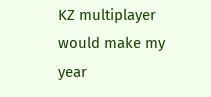KZ multiplayer would make my year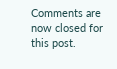Comments are now closed for this post.